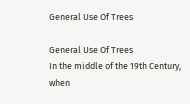General Use Of Trees

General Use Of Trees
In the middle of the 19th Century, when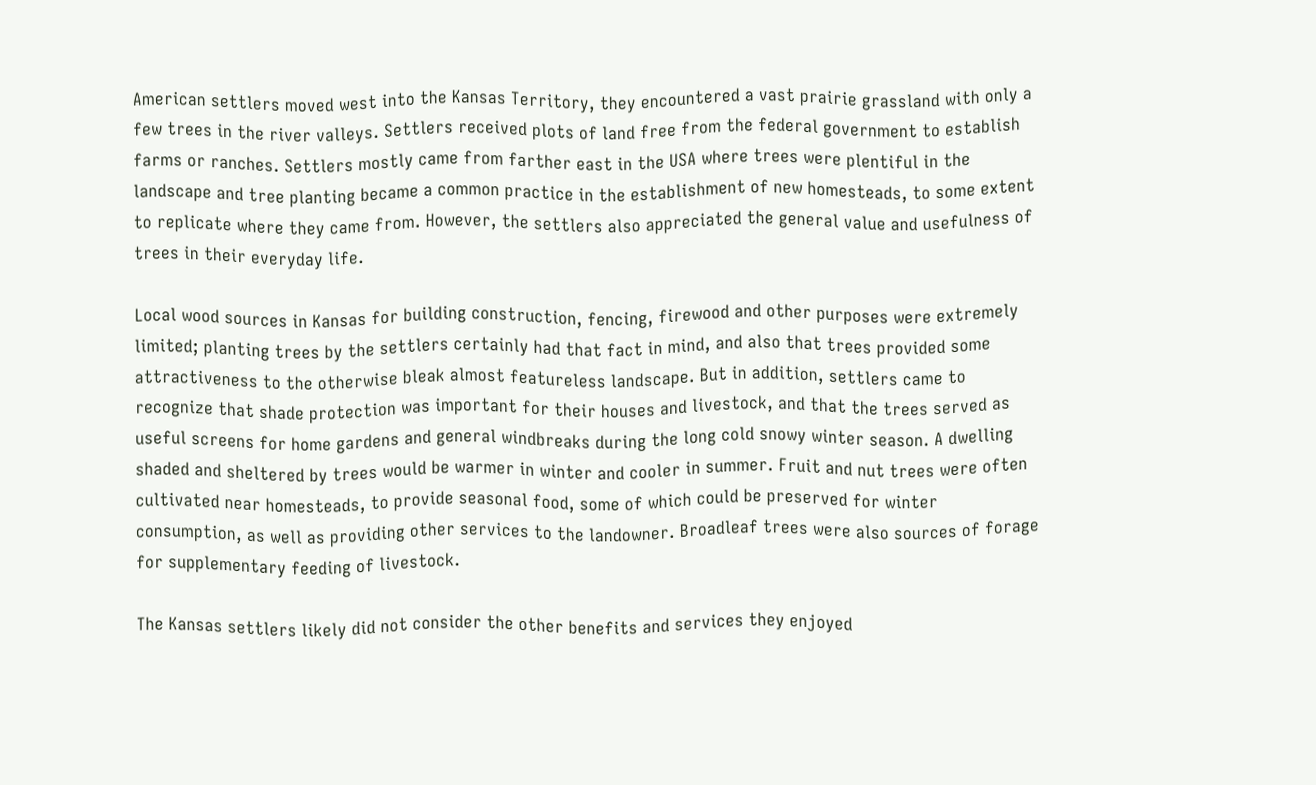American settlers moved west into the Kansas Territory, they encountered a vast prairie grassland with only a few trees in the river valleys. Settlers received plots of land free from the federal government to establish farms or ranches. Settlers mostly came from farther east in the USA where trees were plentiful in the landscape and tree planting became a common practice in the establishment of new homesteads, to some extent to replicate where they came from. However, the settlers also appreciated the general value and usefulness of trees in their everyday life.

Local wood sources in Kansas for building construction, fencing, firewood and other purposes were extremely limited; planting trees by the settlers certainly had that fact in mind, and also that trees provided some attractiveness to the otherwise bleak almost featureless landscape. But in addition, settlers came to recognize that shade protection was important for their houses and livestock, and that the trees served as useful screens for home gardens and general windbreaks during the long cold snowy winter season. A dwelling shaded and sheltered by trees would be warmer in winter and cooler in summer. Fruit and nut trees were often cultivated near homesteads, to provide seasonal food, some of which could be preserved for winter consumption, as well as providing other services to the landowner. Broadleaf trees were also sources of forage for supplementary feeding of livestock.

The Kansas settlers likely did not consider the other benefits and services they enjoyed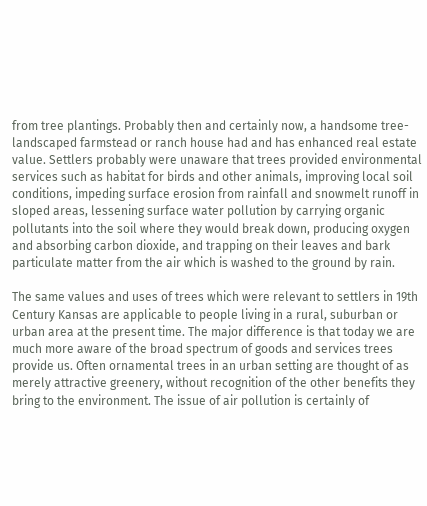from tree plantings. Probably then and certainly now, a handsome tree-landscaped farmstead or ranch house had and has enhanced real estate value. Settlers probably were unaware that trees provided environmental services such as habitat for birds and other animals, improving local soil conditions, impeding surface erosion from rainfall and snowmelt runoff in sloped areas, lessening surface water pollution by carrying organic pollutants into the soil where they would break down, producing oxygen and absorbing carbon dioxide, and trapping on their leaves and bark particulate matter from the air which is washed to the ground by rain.

The same values and uses of trees which were relevant to settlers in 19th Century Kansas are applicable to people living in a rural, suburban or urban area at the present time. The major difference is that today we are much more aware of the broad spectrum of goods and services trees provide us. Often ornamental trees in an urban setting are thought of as merely attractive greenery, without recognition of the other benefits they bring to the environment. The issue of air pollution is certainly of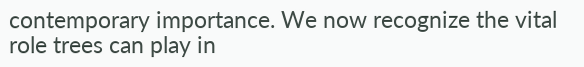contemporary importance. We now recognize the vital role trees can play in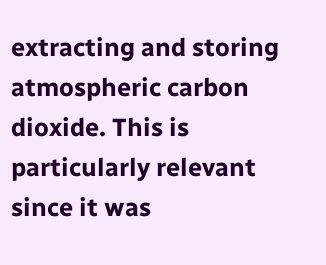extracting and storing atmospheric carbon dioxide. This is particularly relevant since it was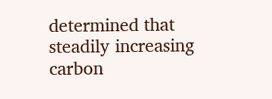determined that steadily increasing carbon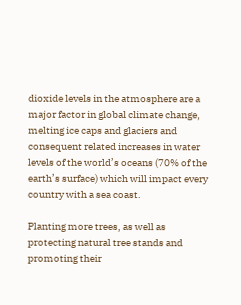dioxide levels in the atmosphere are a major factor in global climate change, melting ice caps and glaciers and consequent related increases in water levels of the world’s oceans (70% of the earth’s surface) which will impact every country with a sea coast.

Planting more trees, as well as protecting natural tree stands and promoting their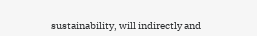sustainability, will indirectly and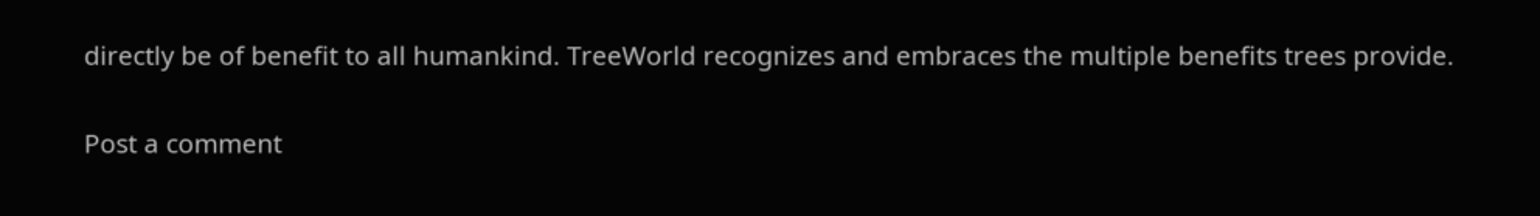directly be of benefit to all humankind. TreeWorld recognizes and embraces the multiple benefits trees provide.

Post a comment